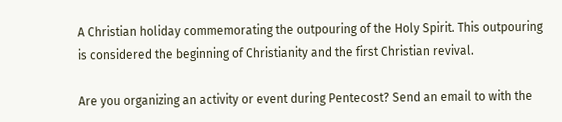A Christian holiday commemorating the outpouring of the Holy Spirit. This outpouring is considered the beginning of Christianity and the first Christian revival.

Are you organizing an activity or event during Pentecost? Send an email to with the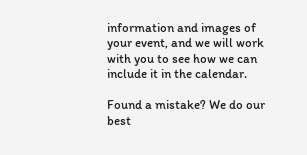information and images of your event, and we will work with you to see how we can include it in the calendar.

Found a mistake? We do our best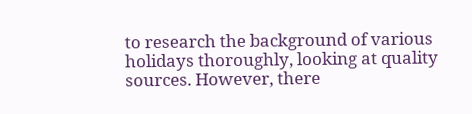to research the background of various holidays thoroughly, looking at quality sources. However, there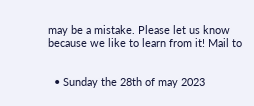may be a mistake. Please let us know because we like to learn from it! Mail to


  • Sunday the 28th of may 2023